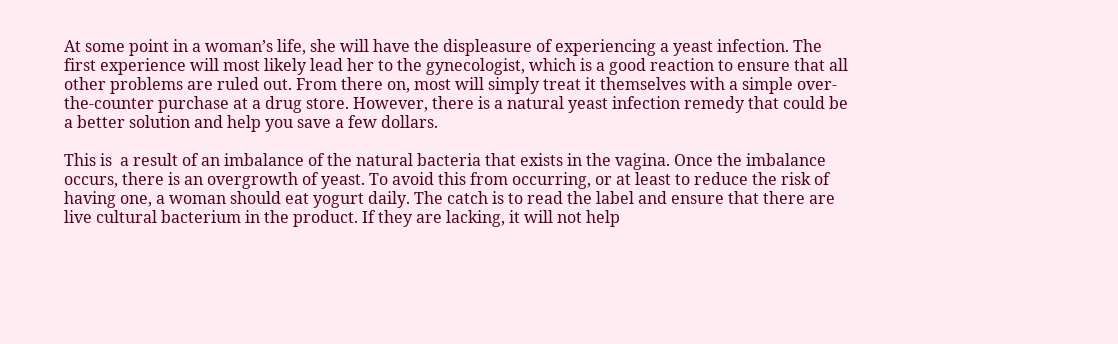At some point in a woman’s life, she will have the displeasure of experiencing a yeast infection. The first experience will most likely lead her to the gynecologist, which is a good reaction to ensure that all other problems are ruled out. From there on, most will simply treat it themselves with a simple over-the-counter purchase at a drug store. However, there is a natural yeast infection remedy that could be a better solution and help you save a few dollars.

This is  a result of an imbalance of the natural bacteria that exists in the vagina. Once the imbalance occurs, there is an overgrowth of yeast. To avoid this from occurring, or at least to reduce the risk of having one, a woman should eat yogurt daily. The catch is to read the label and ensure that there are live cultural bacterium in the product. If they are lacking, it will not help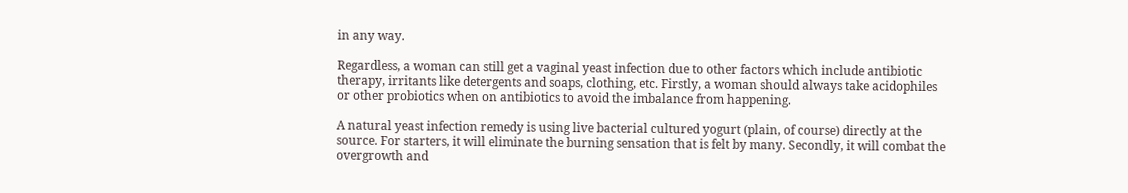in any way.

Regardless, a woman can still get a vaginal yeast infection due to other factors which include antibiotic therapy, irritants like detergents and soaps, clothing, etc. Firstly, a woman should always take acidophiles or other probiotics when on antibiotics to avoid the imbalance from happening.

A natural yeast infection remedy is using live bacterial cultured yogurt (plain, of course) directly at the source. For starters, it will eliminate the burning sensation that is felt by many. Secondly, it will combat the overgrowth and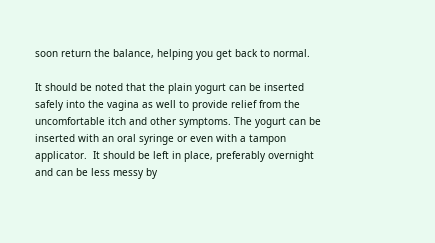soon return the balance, helping you get back to normal.

It should be noted that the plain yogurt can be inserted safely into the vagina as well to provide relief from the uncomfortable itch and other symptoms. The yogurt can be inserted with an oral syringe or even with a tampon applicator.  It should be left in place, preferably overnight and can be less messy by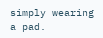simply wearing a pad.